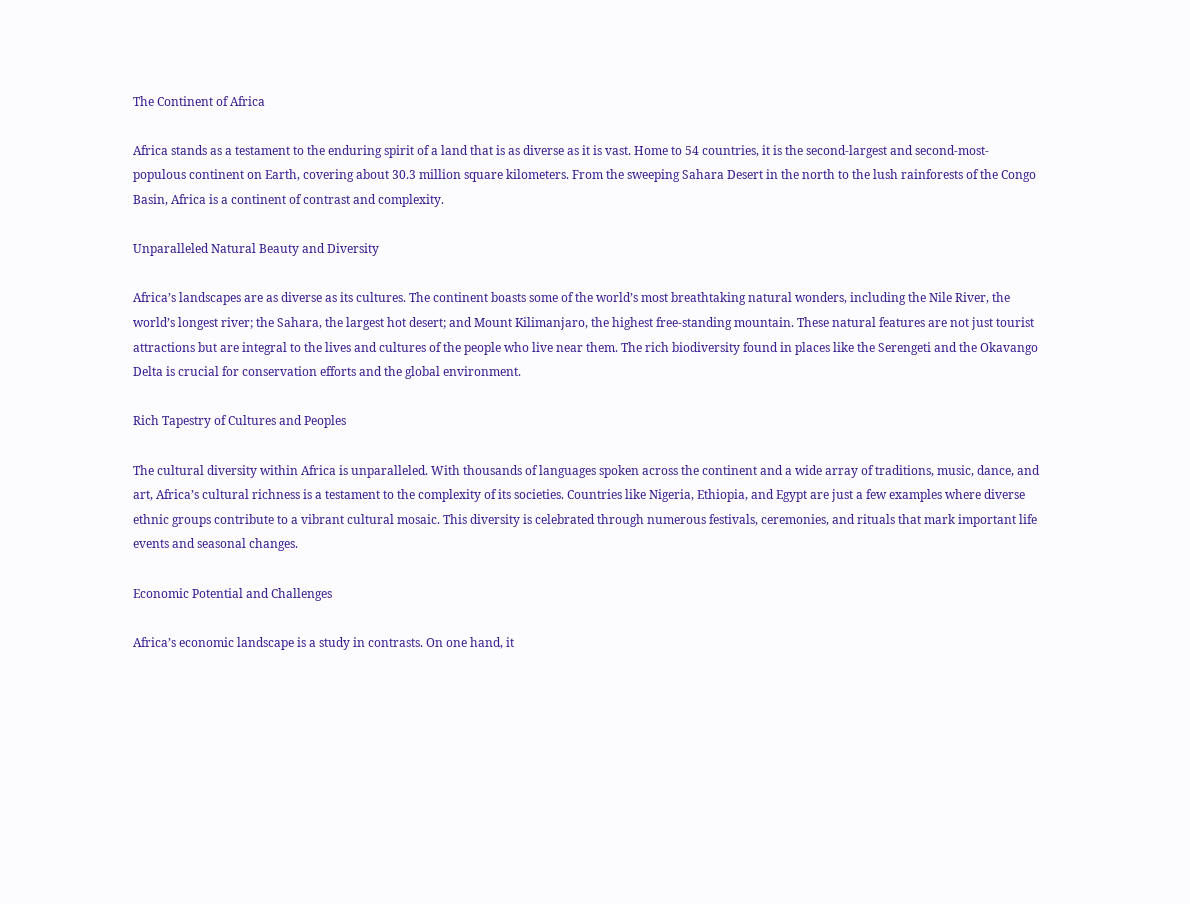The Continent of Africa

Africa stands as a testament to the enduring spirit of a land that is as diverse as it is vast. Home to 54 countries, it is the second-largest and second-most-populous continent on Earth, covering about 30.3 million square kilometers. From the sweeping Sahara Desert in the north to the lush rainforests of the Congo Basin, Africa is a continent of contrast and complexity.

Unparalleled Natural Beauty and Diversity

Africa’s landscapes are as diverse as its cultures. The continent boasts some of the world’s most breathtaking natural wonders, including the Nile River, the world’s longest river; the Sahara, the largest hot desert; and Mount Kilimanjaro, the highest free-standing mountain. These natural features are not just tourist attractions but are integral to the lives and cultures of the people who live near them. The rich biodiversity found in places like the Serengeti and the Okavango Delta is crucial for conservation efforts and the global environment.

Rich Tapestry of Cultures and Peoples

The cultural diversity within Africa is unparalleled. With thousands of languages spoken across the continent and a wide array of traditions, music, dance, and art, Africa’s cultural richness is a testament to the complexity of its societies. Countries like Nigeria, Ethiopia, and Egypt are just a few examples where diverse ethnic groups contribute to a vibrant cultural mosaic. This diversity is celebrated through numerous festivals, ceremonies, and rituals that mark important life events and seasonal changes.

Economic Potential and Challenges

Africa’s economic landscape is a study in contrasts. On one hand, it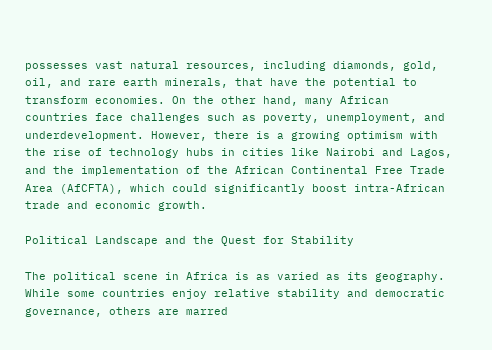possesses vast natural resources, including diamonds, gold, oil, and rare earth minerals, that have the potential to transform economies. On the other hand, many African countries face challenges such as poverty, unemployment, and underdevelopment. However, there is a growing optimism with the rise of technology hubs in cities like Nairobi and Lagos, and the implementation of the African Continental Free Trade Area (AfCFTA), which could significantly boost intra-African trade and economic growth.

Political Landscape and the Quest for Stability

The political scene in Africa is as varied as its geography. While some countries enjoy relative stability and democratic governance, others are marred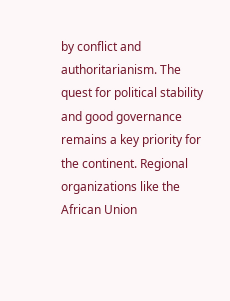by conflict and authoritarianism. The quest for political stability and good governance remains a key priority for the continent. Regional organizations like the African Union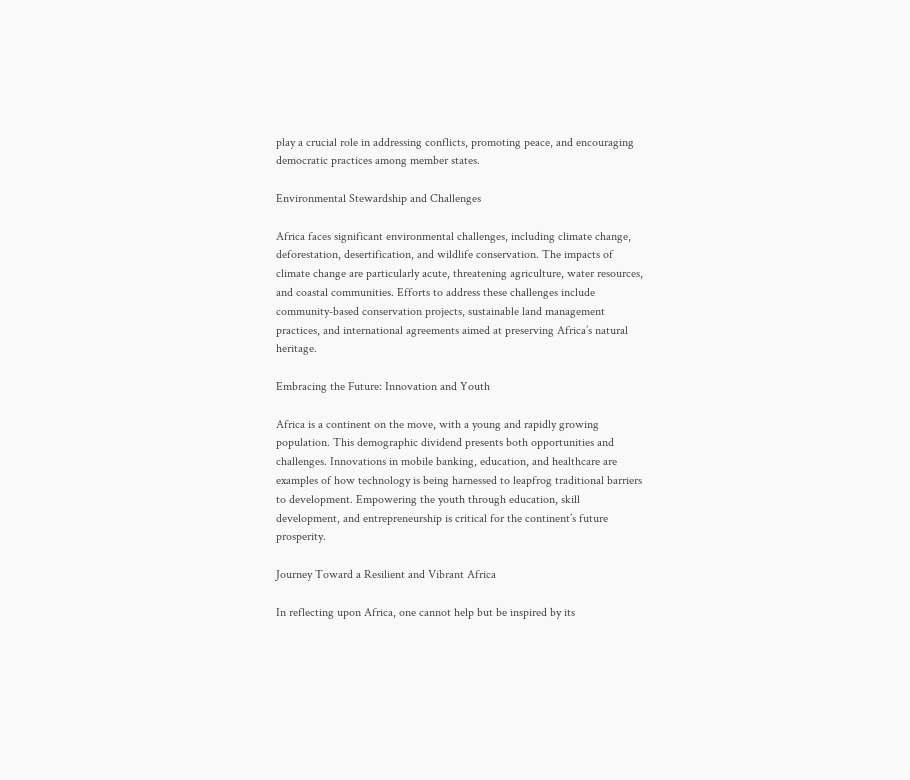play a crucial role in addressing conflicts, promoting peace, and encouraging democratic practices among member states.

Environmental Stewardship and Challenges

Africa faces significant environmental challenges, including climate change, deforestation, desertification, and wildlife conservation. The impacts of climate change are particularly acute, threatening agriculture, water resources, and coastal communities. Efforts to address these challenges include community-based conservation projects, sustainable land management practices, and international agreements aimed at preserving Africa’s natural heritage.

Embracing the Future: Innovation and Youth

Africa is a continent on the move, with a young and rapidly growing population. This demographic dividend presents both opportunities and challenges. Innovations in mobile banking, education, and healthcare are examples of how technology is being harnessed to leapfrog traditional barriers to development. Empowering the youth through education, skill development, and entrepreneurship is critical for the continent’s future prosperity.

Journey Toward a Resilient and Vibrant Africa

In reflecting upon Africa, one cannot help but be inspired by its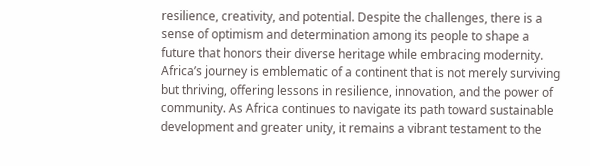resilience, creativity, and potential. Despite the challenges, there is a sense of optimism and determination among its people to shape a future that honors their diverse heritage while embracing modernity. Africa’s journey is emblematic of a continent that is not merely surviving but thriving, offering lessons in resilience, innovation, and the power of community. As Africa continues to navigate its path toward sustainable development and greater unity, it remains a vibrant testament to the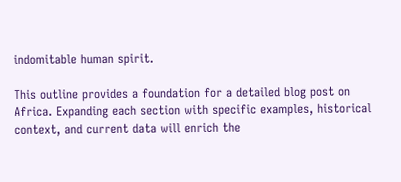indomitable human spirit.

This outline provides a foundation for a detailed blog post on Africa. Expanding each section with specific examples, historical context, and current data will enrich the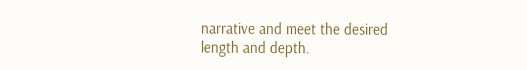narrative and meet the desired length and depth.